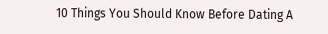10 Things You Should Know Before Dating A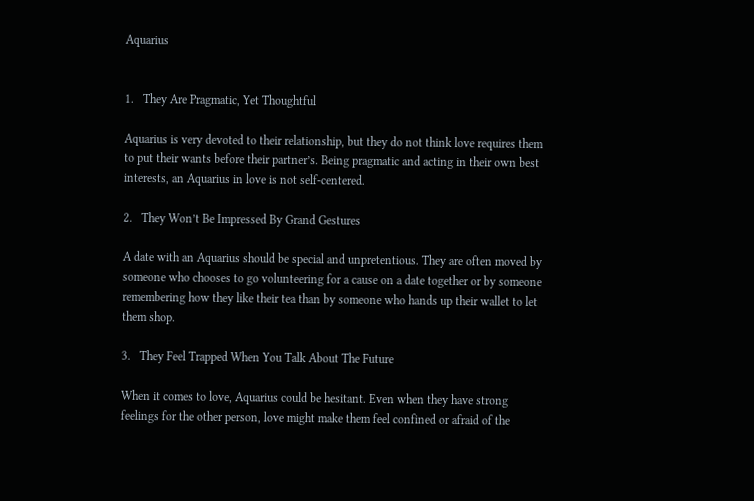Aquarius


1.   They Are Pragmatic, Yet Thoughtful

Aquarius is very devoted to their relationship, but they do not think love requires them to put their wants before their partner’s. Being pragmatic and acting in their own best interests, an Aquarius in love is not self-centered.

2.   They Won’t Be Impressed By Grand Gestures

A date with an Aquarius should be special and unpretentious. They are often moved by someone who chooses to go volunteering for a cause on a date together or by someone remembering how they like their tea than by someone who hands up their wallet to let them shop.

3.   They Feel Trapped When You Talk About The Future

When it comes to love, Aquarius could be hesitant. Even when they have strong feelings for the other person, love might make them feel confined or afraid of the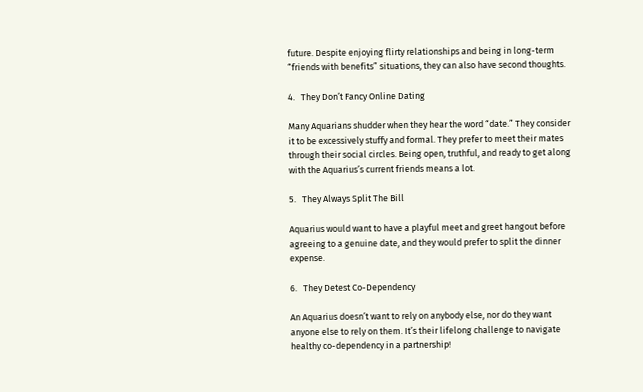future. Despite enjoying flirty relationships and being in long-term “friends with benefits” situations, they can also have second thoughts.

4.   They Don’t Fancy Online Dating

Many Aquarians shudder when they hear the word “date.” They consider it to be excessively stuffy and formal. They prefer to meet their mates through their social circles. Being open, truthful, and ready to get along with the Aquarius’s current friends means a lot.

5.   They Always Split The Bill

Aquarius would want to have a playful meet and greet hangout before agreeing to a genuine date, and they would prefer to split the dinner expense.

6.   They Detest Co-Dependency

An Aquarius doesn’t want to rely on anybody else, nor do they want anyone else to rely on them. It’s their lifelong challenge to navigate healthy co-dependency in a partnership!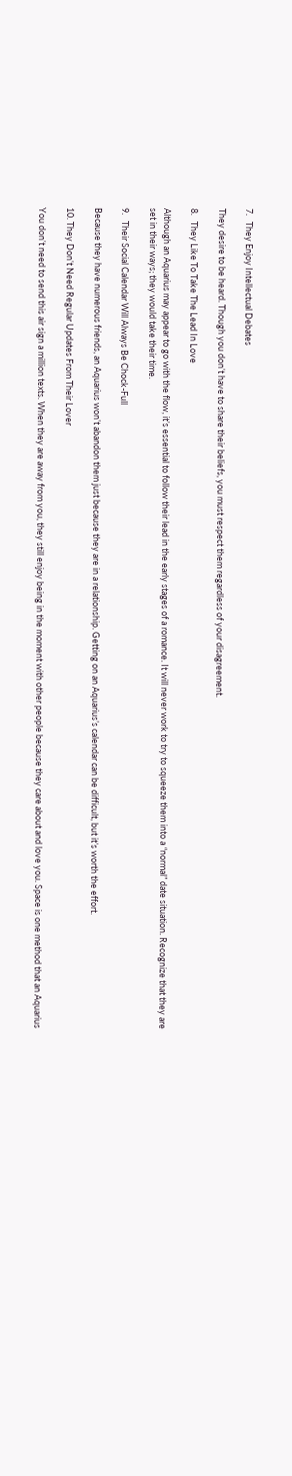7.   They Enjoy Intellectual Debates

They desire to be heard. Though you don’t have to share their beliefs, you must respect them regardless of your disagreement.

8.   They Like To Take The Lead In Love

Although an Aquarius may appear to go with the flow, it’s essential to follow their lead in the early stages of a romance. It will never work to try to squeeze them into a “normal” date situation. Recognize that they are set in their ways; they would take their time.

9.   Their Social Calendar Will Always Be Chock-Full

Because they have numerous friends, an Aquarius won’t abandon them just because they are in a relationship. Getting on an Aquarius’s calendar can be difficult, but it’s worth the effort.

10. They Don’t Need Regular Updates From Their Lover

You don’t need to send this air sign a million texts. When they are away from you, they still enjoy being in the moment with other people because they care about and love you. Space is one method that an Aquarius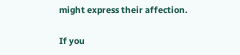might express their affection.

If you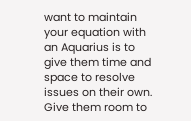want to maintain your equation with an Aquarius is to give them time and space to resolve issues on their own. Give them room to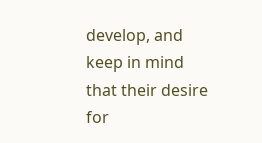develop, and keep in mind that their desire for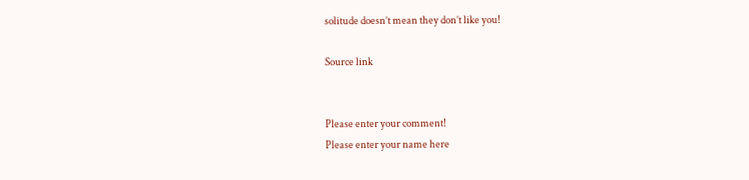solitude doesn’t mean they don’t like you!

Source link


Please enter your comment!
Please enter your name here